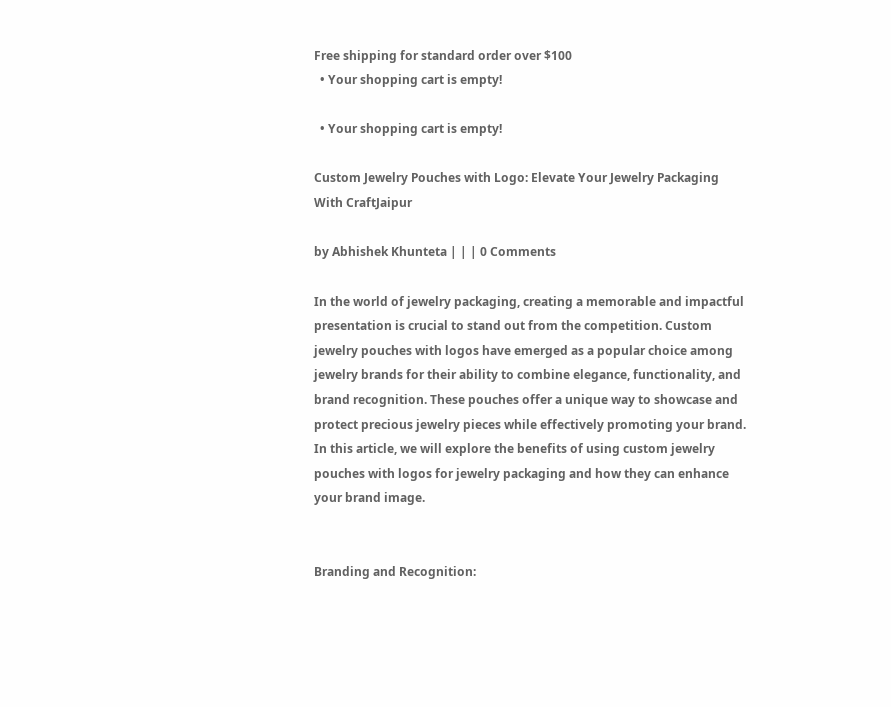Free shipping for standard order over $100
  • Your shopping cart is empty!

  • Your shopping cart is empty!

Custom Jewelry Pouches with Logo: Elevate Your Jewelry Packaging With CraftJaipur

by Abhishek Khunteta | | | 0 Comments

In the world of jewelry packaging, creating a memorable and impactful presentation is crucial to stand out from the competition. Custom jewelry pouches with logos have emerged as a popular choice among jewelry brands for their ability to combine elegance, functionality, and brand recognition. These pouches offer a unique way to showcase and protect precious jewelry pieces while effectively promoting your brand. In this article, we will explore the benefits of using custom jewelry pouches with logos for jewelry packaging and how they can enhance your brand image.


Branding and Recognition: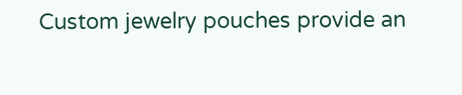Custom jewelry pouches provide an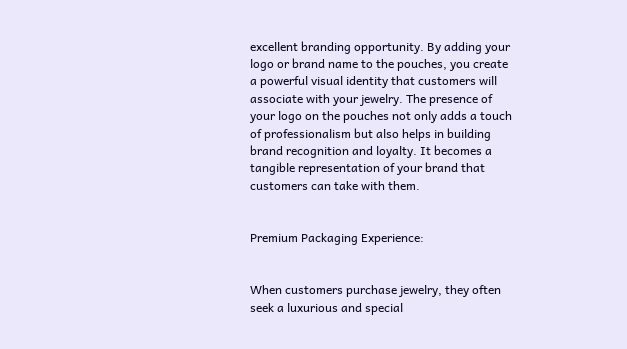excellent branding opportunity. By adding your logo or brand name to the pouches, you create a powerful visual identity that customers will associate with your jewelry. The presence of your logo on the pouches not only adds a touch of professionalism but also helps in building brand recognition and loyalty. It becomes a tangible representation of your brand that customers can take with them.


Premium Packaging Experience:


When customers purchase jewelry, they often seek a luxurious and special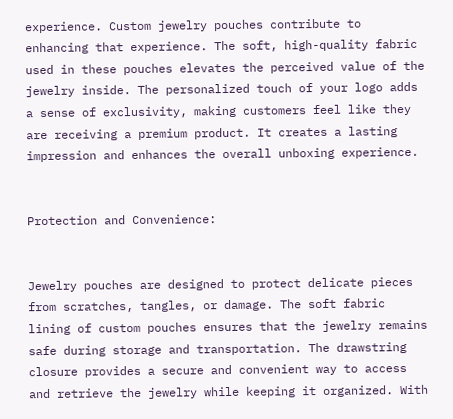experience. Custom jewelry pouches contribute to enhancing that experience. The soft, high-quality fabric used in these pouches elevates the perceived value of the jewelry inside. The personalized touch of your logo adds a sense of exclusivity, making customers feel like they are receiving a premium product. It creates a lasting impression and enhances the overall unboxing experience.


Protection and Convenience:


Jewelry pouches are designed to protect delicate pieces from scratches, tangles, or damage. The soft fabric lining of custom pouches ensures that the jewelry remains safe during storage and transportation. The drawstring closure provides a secure and convenient way to access and retrieve the jewelry while keeping it organized. With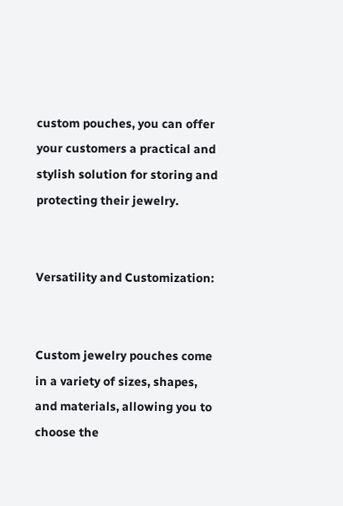custom pouches, you can offer your customers a practical and stylish solution for storing and protecting their jewelry.


Versatility and Customization:


Custom jewelry pouches come in a variety of sizes, shapes, and materials, allowing you to choose the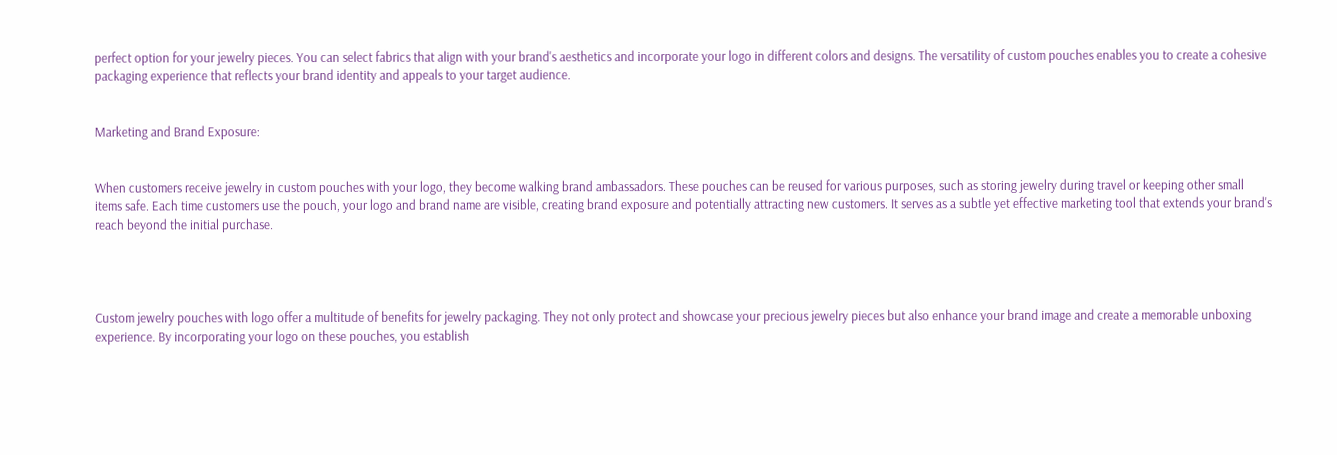perfect option for your jewelry pieces. You can select fabrics that align with your brand's aesthetics and incorporate your logo in different colors and designs. The versatility of custom pouches enables you to create a cohesive packaging experience that reflects your brand identity and appeals to your target audience.


Marketing and Brand Exposure:


When customers receive jewelry in custom pouches with your logo, they become walking brand ambassadors. These pouches can be reused for various purposes, such as storing jewelry during travel or keeping other small items safe. Each time customers use the pouch, your logo and brand name are visible, creating brand exposure and potentially attracting new customers. It serves as a subtle yet effective marketing tool that extends your brand's reach beyond the initial purchase.




Custom jewelry pouches with logo offer a multitude of benefits for jewelry packaging. They not only protect and showcase your precious jewelry pieces but also enhance your brand image and create a memorable unboxing experience. By incorporating your logo on these pouches, you establish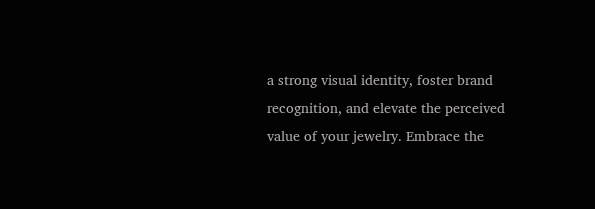a strong visual identity, foster brand recognition, and elevate the perceived value of your jewelry. Embrace the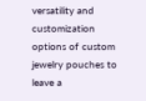versatility and customization options of custom jewelry pouches to leave a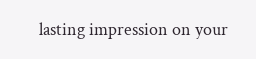lasting impression on your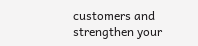customers and strengthen your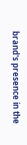brand's presence in the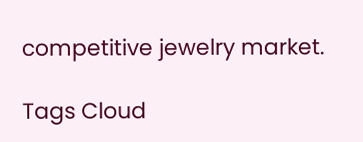competitive jewelry market.

Tags Cloud